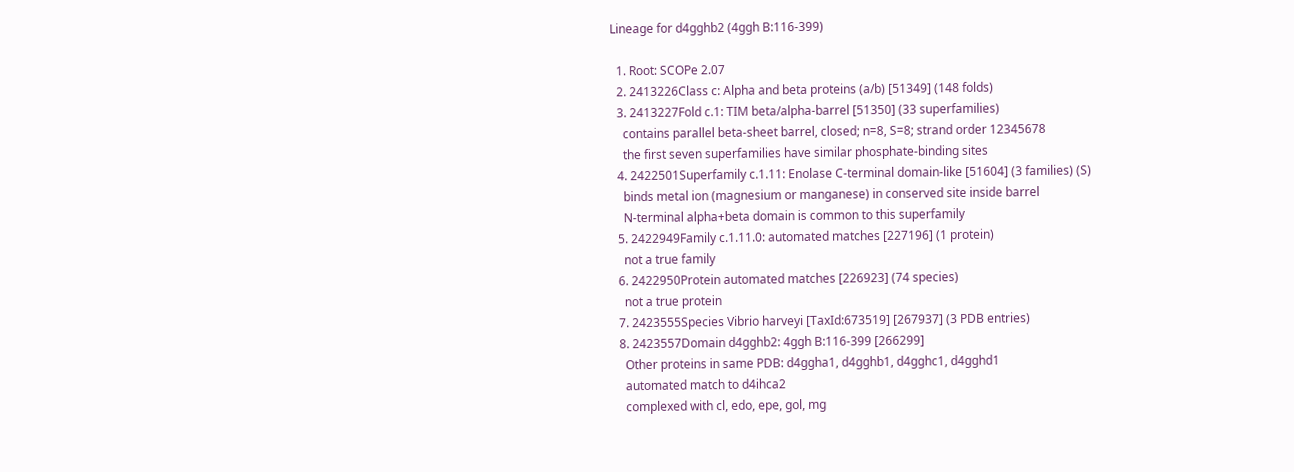Lineage for d4gghb2 (4ggh B:116-399)

  1. Root: SCOPe 2.07
  2. 2413226Class c: Alpha and beta proteins (a/b) [51349] (148 folds)
  3. 2413227Fold c.1: TIM beta/alpha-barrel [51350] (33 superfamilies)
    contains parallel beta-sheet barrel, closed; n=8, S=8; strand order 12345678
    the first seven superfamilies have similar phosphate-binding sites
  4. 2422501Superfamily c.1.11: Enolase C-terminal domain-like [51604] (3 families) (S)
    binds metal ion (magnesium or manganese) in conserved site inside barrel
    N-terminal alpha+beta domain is common to this superfamily
  5. 2422949Family c.1.11.0: automated matches [227196] (1 protein)
    not a true family
  6. 2422950Protein automated matches [226923] (74 species)
    not a true protein
  7. 2423555Species Vibrio harveyi [TaxId:673519] [267937] (3 PDB entries)
  8. 2423557Domain d4gghb2: 4ggh B:116-399 [266299]
    Other proteins in same PDB: d4ggha1, d4gghb1, d4gghc1, d4gghd1
    automated match to d4ihca2
    complexed with cl, edo, epe, gol, mg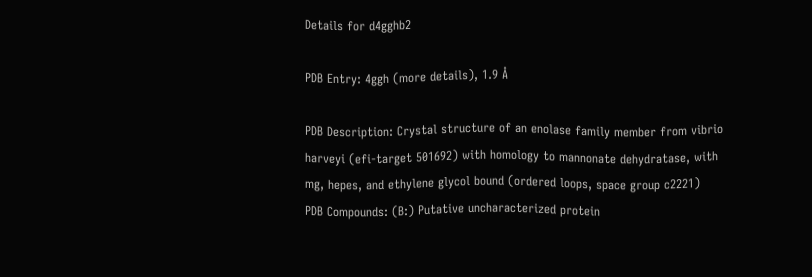Details for d4gghb2

PDB Entry: 4ggh (more details), 1.9 Å

PDB Description: Crystal structure of an enolase family member from vibrio harveyi (efi-target 501692) with homology to mannonate dehydratase, with mg, hepes, and ethylene glycol bound (ordered loops, space group c2221)
PDB Compounds: (B:) Putative uncharacterized protein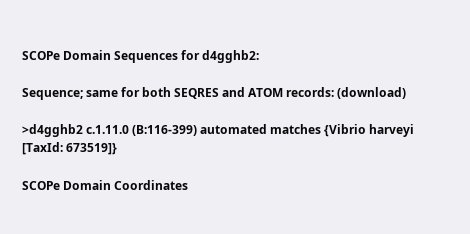SCOPe Domain Sequences for d4gghb2:

Sequence; same for both SEQRES and ATOM records: (download)

>d4gghb2 c.1.11.0 (B:116-399) automated matches {Vibrio harveyi [TaxId: 673519]}

SCOPe Domain Coordinates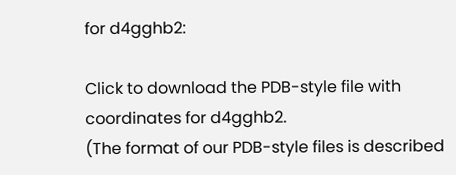for d4gghb2:

Click to download the PDB-style file with coordinates for d4gghb2.
(The format of our PDB-style files is described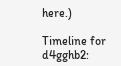here.)

Timeline for d4gghb2: